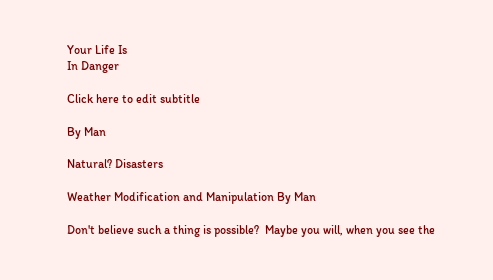Your Life Is
In Danger

Click here to edit subtitle

By Man

Natural? Disasters

Weather Modification and Manipulation By Man

Don't believe such a thing is possible?  Maybe you will, when you see the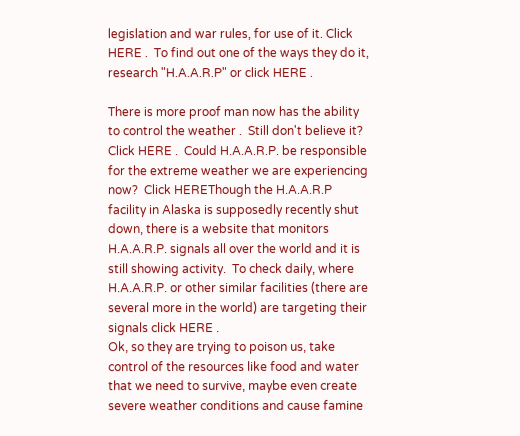legislation and war rules, for use of it. Click HERE .  To find out one of the ways they do it, research "H.A.A.R.P" or click HERE .

There is more proof man now has the ability to control the weather .  Still don't believe it?  Click HERE .  Could H.A.A.R.P. be responsible for the extreme weather we are experiencing now?  Click HEREThough the H.A.A.R.P facility in Alaska is supposedly recently shut down, there is a website that monitors H.A.A.R.P. signals all over the world and it is still showing activity.  To check daily, where H.A.A.R.P. or other similar facilities (there are several more in the world) are targeting their signals click HERE .
Ok, so they are trying to poison us, take control of the resources like food and water that we need to survive, maybe even create severe weather conditions and cause famine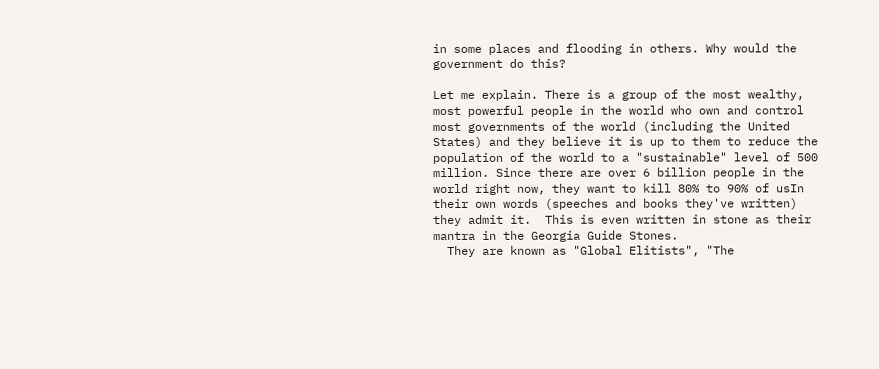in some places and flooding in others. Why would the government do this?

Let me explain. There is a group of the most wealthy, most powerful people in the world who own and control most governments of the world (including the United States) and they believe it is up to them to reduce the population of the world to a "sustainable" level of 500 million. Since there are over 6 billion people in the world right now, they want to kill 80% to 90% of usIn their own words (speeches and books they've written) they admit it.  This is even written in stone as their mantra in the Georgia Guide Stones.
  They are known as "Global Elitists", "The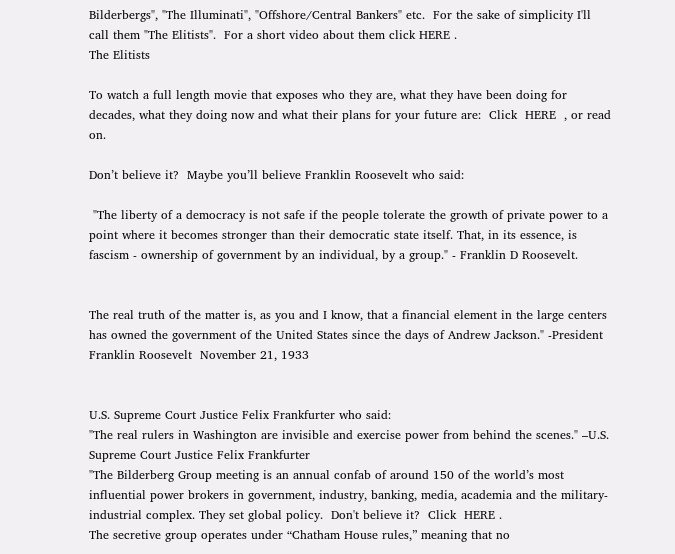Bilderbergs", "The Illuminati", "Offshore/Central Bankers" etc.  For the sake of simplicity I'll call them "The Elitists".  For a short video about them click HERE .
The Elitists

To watch a full length movie that exposes who they are, what they have been doing for decades, what they doing now and what their plans for your future are:  Click  HERE  , or read on.

Don’t believe it?  Maybe you’ll believe Franklin Roosevelt who said:

 "The liberty of a democracy is not safe if the people tolerate the growth of private power to a point where it becomes stronger than their democratic state itself. That, in its essence, is fascism - ownership of government by an individual, by a group." - Franklin D Roosevelt.


The real truth of the matter is, as you and I know, that a financial element in the large centers has owned the government of the United States since the days of Andrew Jackson." -President Franklin Roosevelt  November 21, 1933


U.S. Supreme Court Justice Felix Frankfurter who said:
"The real rulers in Washington are invisible and exercise power from behind the scenes." –U.S. Supreme Court Justice Felix Frankfurter
"The Bilderberg Group meeting is an annual confab of around 150 of the world’s most influential power brokers in government, industry, banking, media, academia and the military-industrial complex. They set global policy.  Don't believe it?  Click  HERE .
The secretive group operates under “Chatham House rules,” meaning that no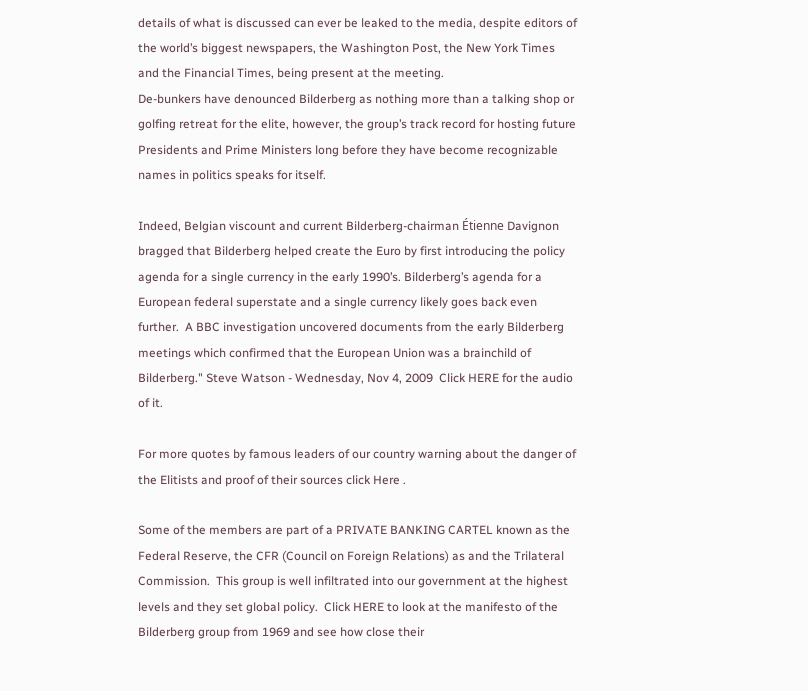details of what is discussed can ever be leaked to the media, despite editors of the world’s biggest newspapers, the Washington Post, the New York Times and the Financial Times, being present at the meeting.
De-bunkers have denounced Bilderberg as nothing more than a talking shop or golfing retreat for the elite, however, the group’s track record for hosting future Presidents and Prime Ministers long before they have become recognizable names in politics speaks for itself.

Indeed, Belgian viscount and current Bilderberg-chairman Étienne Davignon bragged that Bilderberg helped create the Euro by first introducing the policy agenda for a single currency in the early 1990’s. Bilderberg’s agenda for a European federal superstate and a single currency likely goes back even further.  A BBC investigation uncovered documents from the early Bilderberg meetings which confirmed that the European Union was a brainchild of Bilderberg." Steve Watson - Wednesday, Nov 4, 2009  Click HERE for the audio of it.

For more quotes by famous leaders of our country warning about the danger of the Elitists and proof of their sources click Here .

Some of the members are part of a PRIVATE BANKING CARTEL known as the Federal Reserve, the CFR (Council on Foreign Relations) as and the Trilateral Commission.  This group is well infiltrated into our government at the highest levels and they set global policy.  Click HERE to look at the manifesto of the Bilderberg group from 1969 and see how close their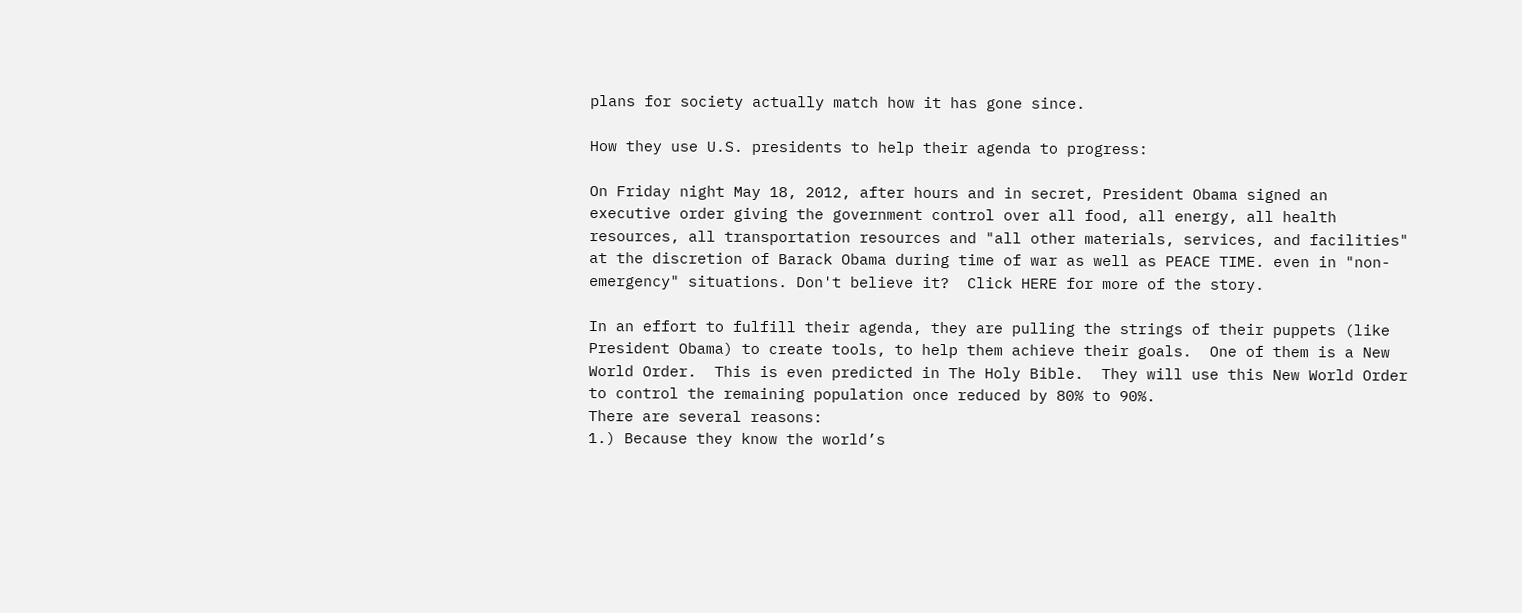plans for society actually match how it has gone since.

How they use U.S. presidents to help their agenda to progress:

On Friday night May 18, 2012, after hours and in secret, President Obama signed an executive order giving the government control over all food, all energy, all health resources, all transportation resources and "all other materials, services, and facilities" at the discretion of Barack Obama during time of war as well as PEACE TIME. even in "non-emergency" situations. Don't believe it?  Click HERE for more of the story.

In an effort to fulfill their agenda, they are pulling the strings of their puppets (like President Obama) to create tools, to help them achieve their goals.  One of them is a New World Order.  This is even predicted in The Holy Bible.  They will use this New World Order to control the remaining population once reduced by 80% to 90%.
There are several reasons:
1.) Because they know the world’s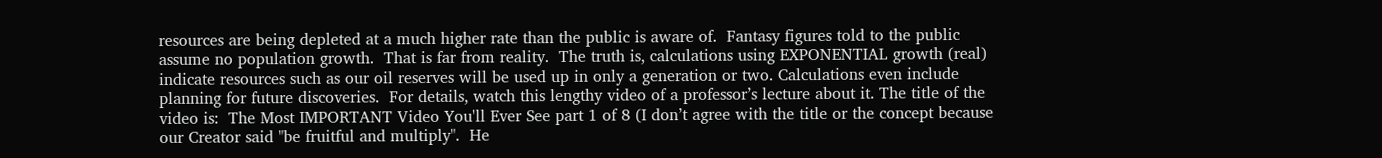resources are being depleted at a much higher rate than the public is aware of.  Fantasy figures told to the public assume no population growth.  That is far from reality.  The truth is, calculations using EXPONENTIAL growth (real) indicate resources such as our oil reserves will be used up in only a generation or two. Calculations even include planning for future discoveries.  For details, watch this lengthy video of a professor’s lecture about it. The title of the video is:  The Most IMPORTANT Video You'll Ever See part 1 of 8 (I don’t agree with the title or the concept because our Creator said "be fruitful and multiply".  He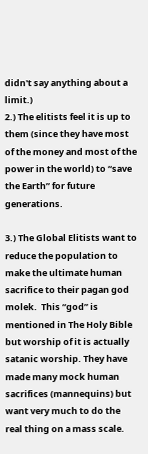didn't say anything about a limit.)
2.) The elitists feel it is up to them (since they have most of the money and most of the power in the world) to “save the Earth” for future generations.

3.) The Global Elitists want to reduce the population to make the ultimate human sacrifice to their pagan god molek.  This “god” is mentioned in The Holy Bible but worship of it is actually satanic worship. They have made many mock human sacrifices (mannequins) but want very much to do the real thing on a mass scale.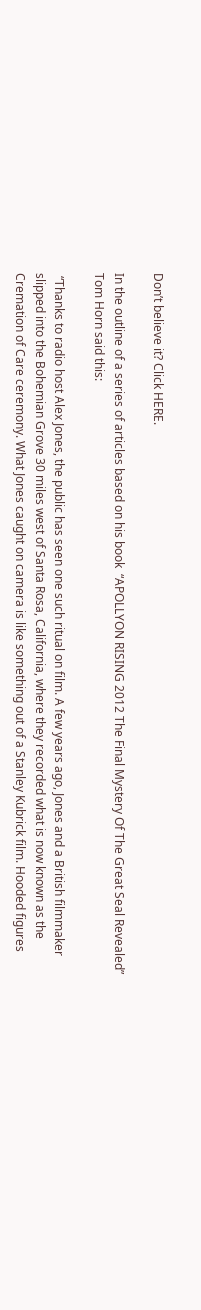Don’t believe it? Click HERE.

In the outline of a series of articles based on his book  “APOLLYON RISING 2012 The Final Mystery Of The Great Seal Revealed”  Tom Horn said this:

 “Thanks to radio host Alex Jones, the public has seen one such ritual on film. A few years ago, Jones and a British filmmaker slipped into the Bohemian Grove 30 miles west of Santa Rosa, California, where they recorded what is now known as the Cremation of Care ceremony. What Jones caught on camera is like something out of a Stanley Kubrick film. Hooded figures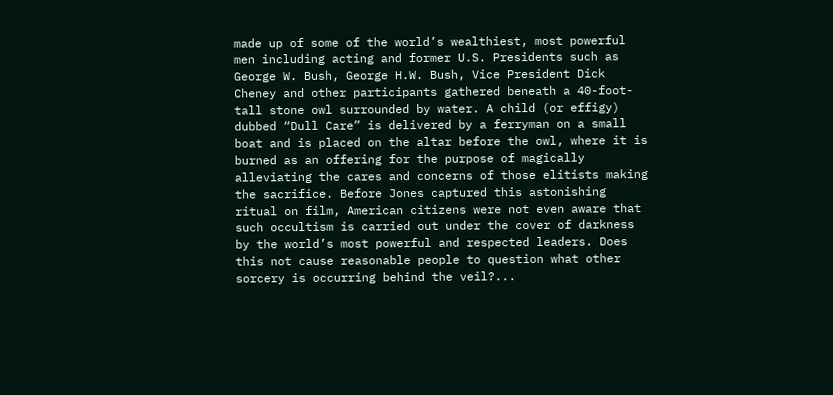made up of some of the world’s wealthiest, most powerful men including acting and former U.S. Presidents such as George W. Bush, George H.W. Bush, Vice President Dick Cheney and other participants gathered beneath a 40-foot-tall stone owl surrounded by water. A child (or effigy) dubbed “Dull Care” is delivered by a ferryman on a small boat and is placed on the altar before the owl, where it is burned as an offering for the purpose of magically alleviating the cares and concerns of those elitists making the sacrifice. Before Jones captured this astonishing ritual on film, American citizens were not even aware that such occultism is carried out under the cover of darkness by the world’s most powerful and respected leaders. Does this not cause reasonable people to question what other sorcery is occurring behind the veil?...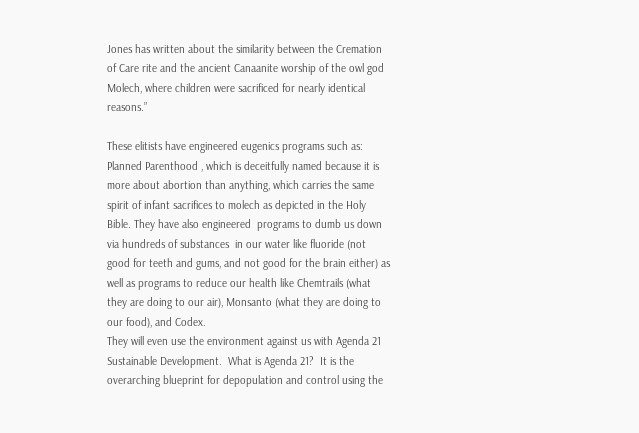Jones has written about the similarity between the Cremation of Care rite and the ancient Canaanite worship of the owl god Molech, where children were sacrificed for nearly identical reasons.”

These elitists have engineered eugenics programs such as: Planned Parenthood , which is deceitfully named because it is more about abortion than anything, which carries the same spirit of infant sacrifices to molech as depicted in the Holy Bible. They have also engineered  programs to dumb us down via hundreds of substances  in our water like fluoride (not good for teeth and gums, and not good for the brain either) as well as programs to reduce our health like Chemtrails (what they are doing to our air), Monsanto (what they are doing to our food), and Codex.
They will even use the environment against us with Agenda 21 Sustainable Development.  What is Agenda 21?  It is the overarching blueprint for depopulation and control using the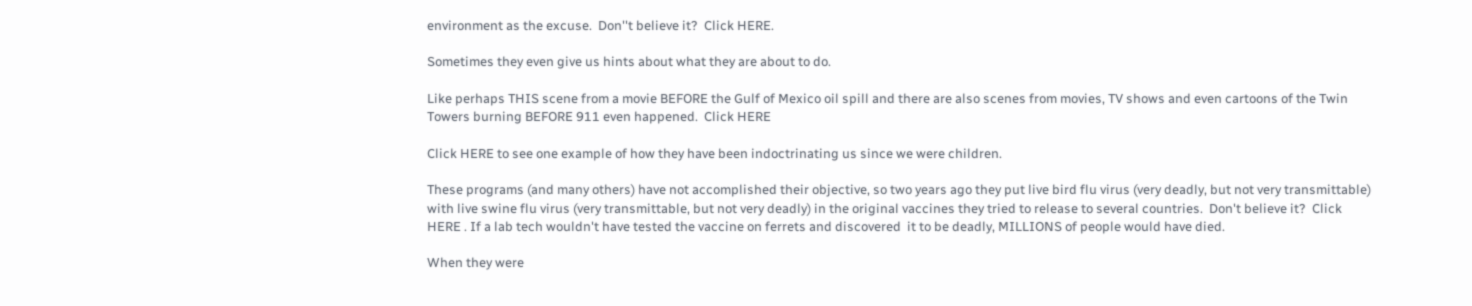environment as the excuse.  Don''t believe it?  Click HERE.

Sometimes they even give us hints about what they are about to do.

Like perhaps THIS scene from a movie BEFORE the Gulf of Mexico oil spill and there are also scenes from movies, TV shows and even cartoons of the Twin Towers burning BEFORE 911 even happened.  Click HERE

Click HERE to see one example of how they have been indoctrinating us since we were children.

These programs (and many others) have not accomplished their objective, so two years ago they put live bird flu virus (very deadly, but not very transmittable) with live swine flu virus (very transmittable, but not very deadly) in the original vaccines they tried to release to several countries.  Don't believe it?  Click HERE . If a lab tech wouldn't have tested the vaccine on ferrets and discovered  it to be deadly, MILLIONS of people would have died.

When they were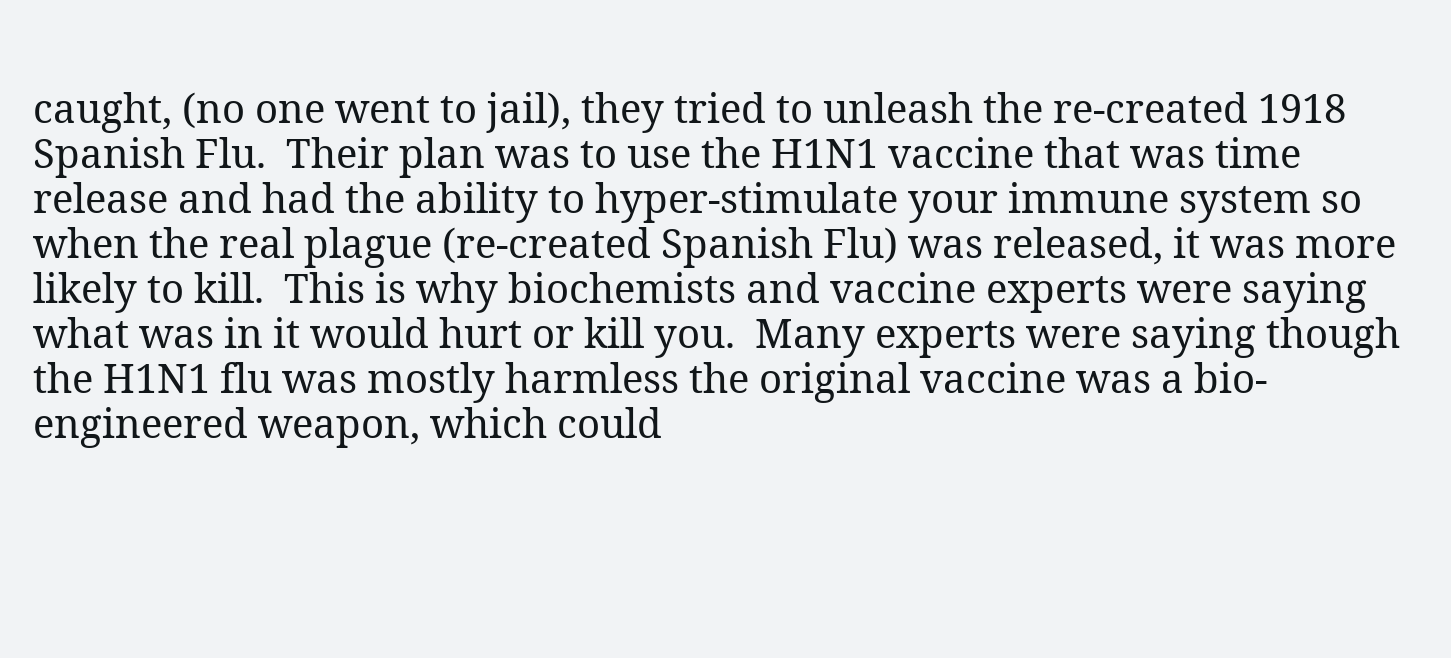caught, (no one went to jail), they tried to unleash the re-created 1918 Spanish Flu.  Their plan was to use the H1N1 vaccine that was time release and had the ability to hyper-stimulate your immune system so when the real plague (re-created Spanish Flu) was released, it was more likely to kill.  This is why biochemists and vaccine experts were saying what was in it would hurt or kill you.  Many experts were saying though the H1N1 flu was mostly harmless the original vaccine was a bio-engineered weapon, which could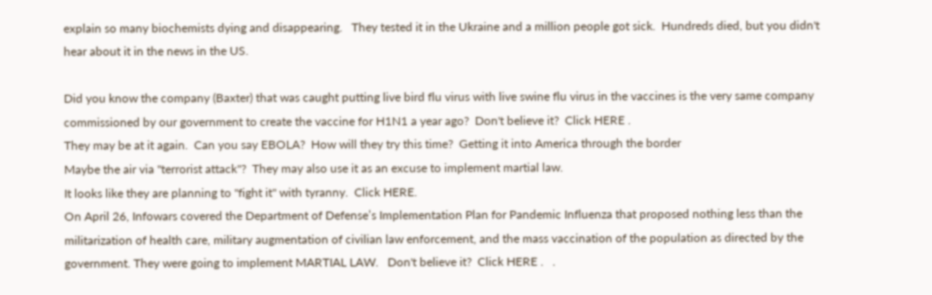explain so many biochemists dying and disappearing.   They tested it in the Ukraine and a million people got sick.  Hundreds died, but you didn't hear about it in the news in the US.

Did you know the company (Baxter) that was caught putting live bird flu virus with live swine flu virus in the vaccines is the very same company commissioned by our government to create the vaccine for H1N1 a year ago?  Don't believe it?  Click HERE .
They may be at it again.  Can you say EBOLA?  How will they try this time?  Getting it into America through the border
Maybe the air via "terrorist attack"?  They may also use it as an excuse to implement martial law.
It looks like they are planning to "fight it" with tyranny.  Click HERE.
On April 26, Infowars covered the Department of Defense’s Implementation Plan for Pandemic Influenza that proposed nothing less than the militarization of health care, military augmentation of civilian law enforcement, and the mass vaccination of the population as directed by the government. They were going to implement MARTIAL LAW.   Don't believe it?  Click HERE .   .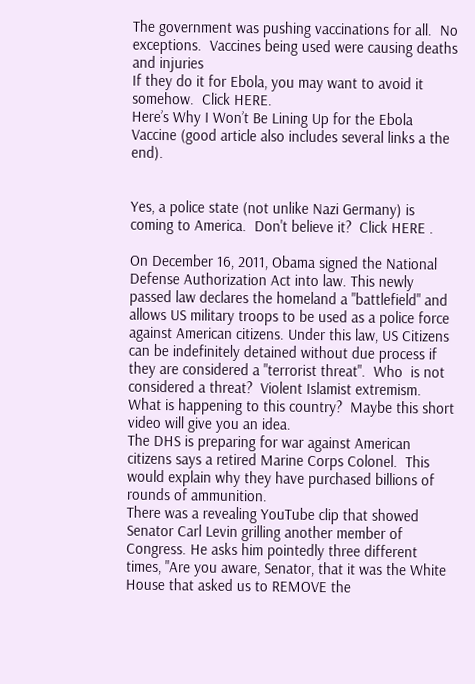The government was pushing vaccinations for all.  No exceptions.  Vaccines being used were causing deaths and injuries
If they do it for Ebola, you may want to avoid it somehow.  Click HERE.
Here’s Why I Won’t Be Lining Up for the Ebola Vaccine (good article also includes several links a the end).


Yes, a police state (not unlike Nazi Germany) is coming to America.  Don't believe it?  Click HERE .

On December 16, 2011, Obama signed the National Defense Authorization Act into law. This newly passed law declares the homeland a "battlefield" and allows US military troops to be used as a police force against American citizens. Under this law, US Citizens can be indefinitely detained without due process if they are considered a "terrorist threat".  Who  is not considered a threat?  Violent Islamist extremism.  What is happening to this country?  Maybe this short video will give you an idea.
The DHS is preparing for war against American citizens says a retired Marine Corps Colonel.  This would explain why they have purchased billions of rounds of ammunition.
There was a revealing YouTube clip that showed Senator Carl Levin grilling another member of Congress. He asks him pointedly three different times, "Are you aware, Senator, that it was the White House that asked us to REMOVE the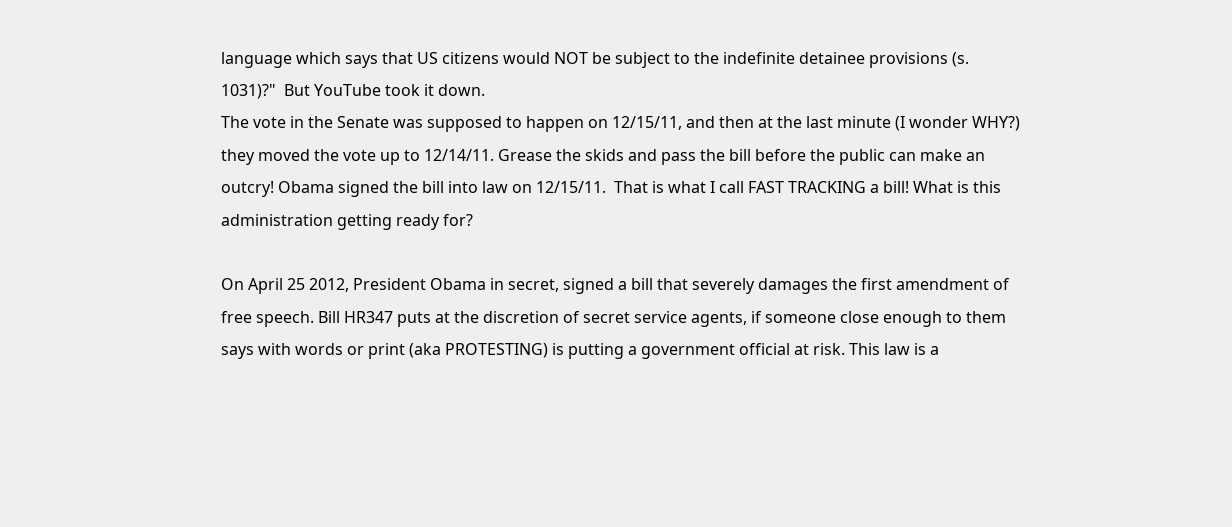language which says that US citizens would NOT be subject to the indefinite detainee provisions (s. 1031)?"  But YouTube took it down.
The vote in the Senate was supposed to happen on 12/15/11, and then at the last minute (I wonder WHY?) they moved the vote up to 12/14/11. Grease the skids and pass the bill before the public can make an outcry! Obama signed the bill into law on 12/15/11.  That is what I call FAST TRACKING a bill! What is this administration getting ready for?

On April 25 2012, President Obama in secret, signed a bill that severely damages the first amendment of free speech. Bill HR347 puts at the discretion of secret service agents, if someone close enough to them says with words or print (aka PROTESTING) is putting a government official at risk. This law is a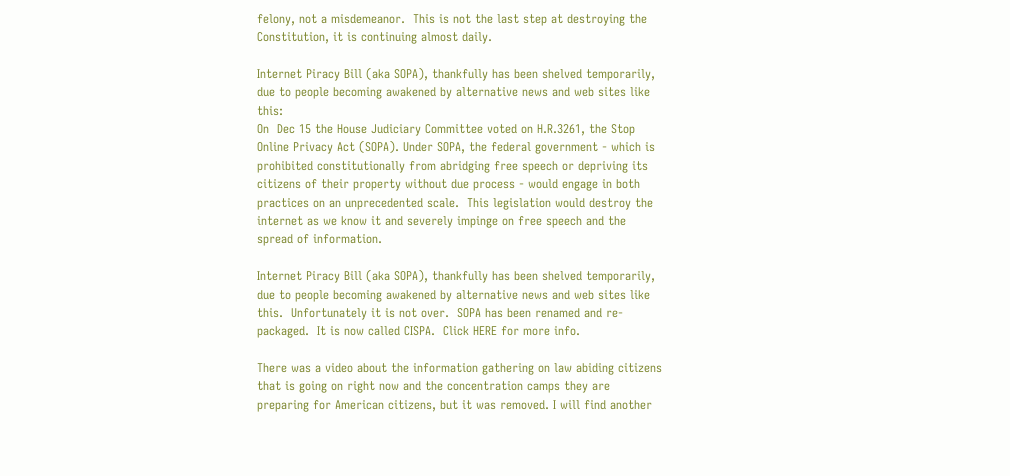felony, not a misdemeanor.  This is not the last step at destroying the Constitution, it is continuing almost daily.

Internet Piracy Bill (aka SOPA), thankfully has been shelved temporarily, due to people becoming awakened by alternative news and web sites like this:
On  Dec 15 the House Judiciary Committee voted on H.R.3261, the Stop Online Privacy Act (SOPA). Under SOPA, the federal government - which is prohibited constitutionally from abridging free speech or depriving its citizens of their property without due process - would engage in both practices on an unprecedented scale.  This legislation would destroy the internet as we know it and severely impinge on free speech and the spread of information.

Internet Piracy Bill (aka SOPA), thankfully has been shelved temporarily, due to people becoming awakened by alternative news and web sites like this.  Unfortunately it is not over.  SOPA has been renamed and re-packaged.  It is now called CISPA.  Click HERE for more info.

There was a video about the information gathering on law abiding citizens that is going on right now and the concentration camps they are preparing for American citizens, but it was removed. I will find another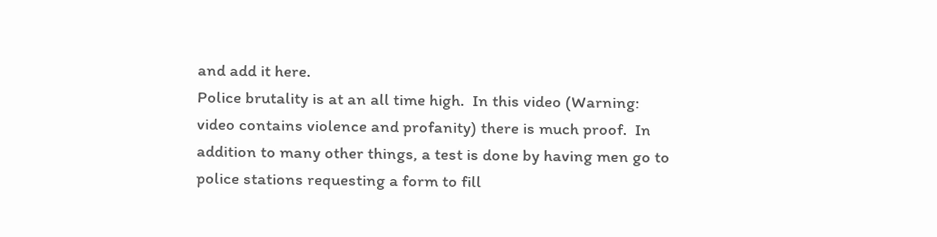and add it here.
Police brutality is at an all time high.  In this video (Warning: video contains violence and profanity) there is much proof.  In addition to many other things, a test is done by having men go to police stations requesting a form to fill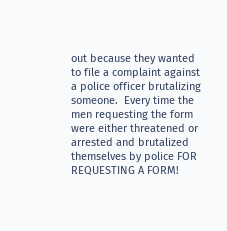out because they wanted to file a complaint against a police officer brutalizing someone.  Every time the men requesting the form were either threatened or arrested and brutalized themselves by police FOR REQUESTING A FORM!